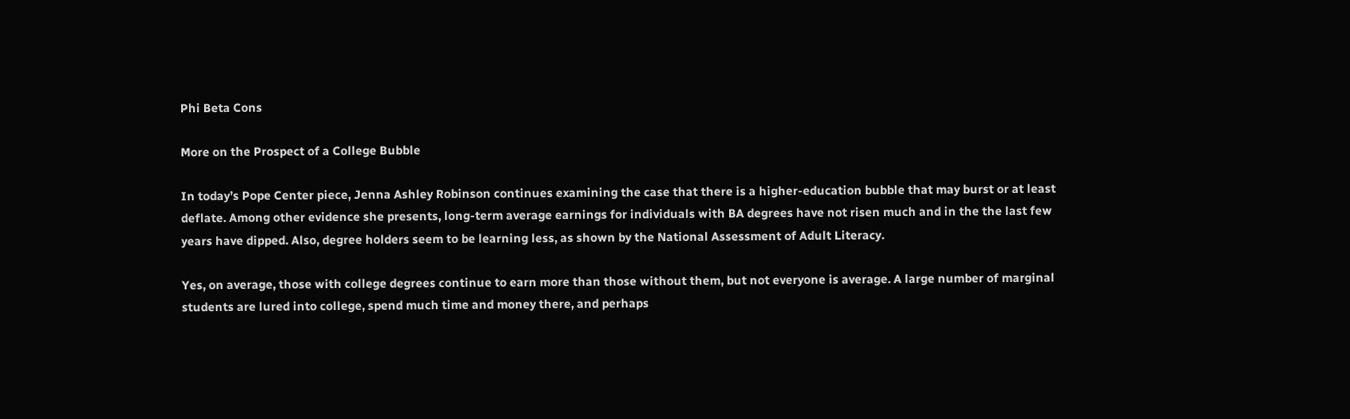Phi Beta Cons

More on the Prospect of a College Bubble

In today’s Pope Center piece, Jenna Ashley Robinson continues examining the case that there is a higher-education bubble that may burst or at least deflate. Among other evidence she presents, long-term average earnings for individuals with BA degrees have not risen much and in the the last few years have dipped. Also, degree holders seem to be learning less, as shown by the National Assessment of Adult Literacy.

Yes, on average, those with college degrees continue to earn more than those without them, but not everyone is average. A large number of marginal students are lured into college, spend much time and money there, and perhaps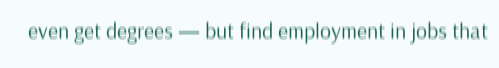even get degrees — but find employment in jobs that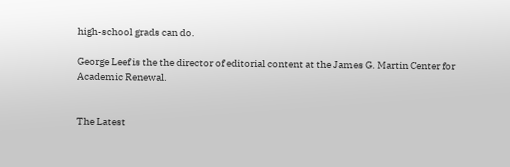high-school grads can do.

George Leef is the the director of editorial content at the James G. Martin Center for Academic Renewal.


The Latest